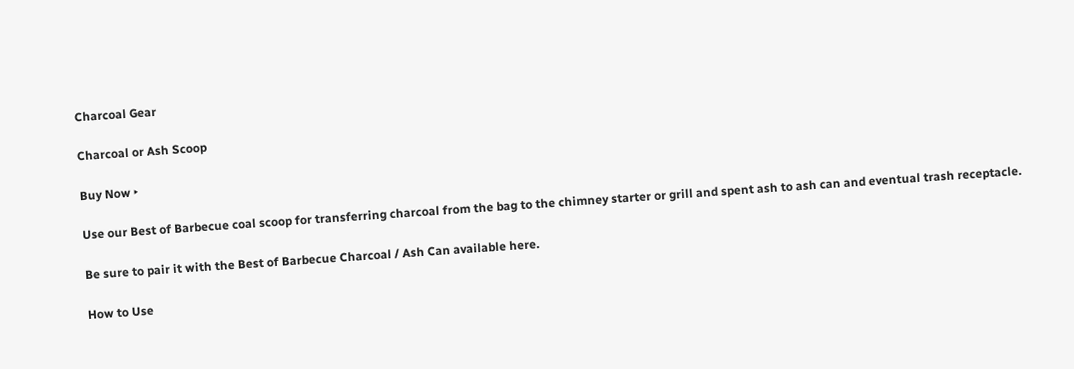Charcoal Gear

Charcoal or Ash Scoop

Buy Now ‣

Use our Best of Barbecue coal scoop for transferring charcoal from the bag to the chimney starter or grill and spent ash to ash can and eventual trash receptacle.

Be sure to pair it with the Best of Barbecue Charcoal / Ash Can available here.

How to Use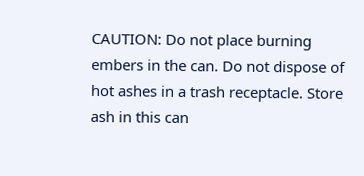CAUTION: Do not place burning embers in the can. Do not dispose of hot ashes in a trash receptacle. Store ash in this can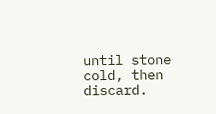until stone cold, then discard.